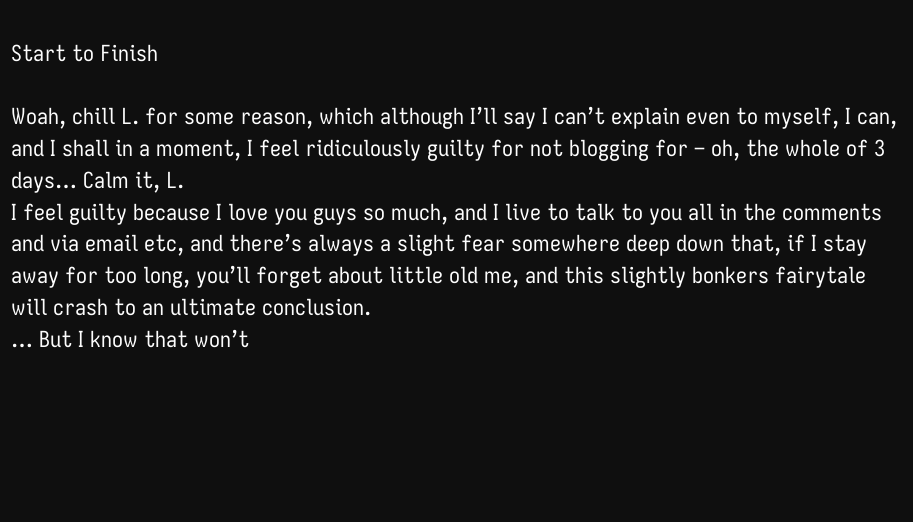Start to Finish

Woah, chill L. for some reason, which although I’ll say I can’t explain even to myself, I can, and I shall in a moment, I feel ridiculously guilty for not blogging for – oh, the whole of 3 days… Calm it, L.
I feel guilty because I love you guys so much, and I live to talk to you all in the comments and via email etc, and there’s always a slight fear somewhere deep down that, if I stay away for too long, you’ll forget about little old me, and this slightly bonkers fairytale will crash to an ultimate conclusion.
… But I know that won’t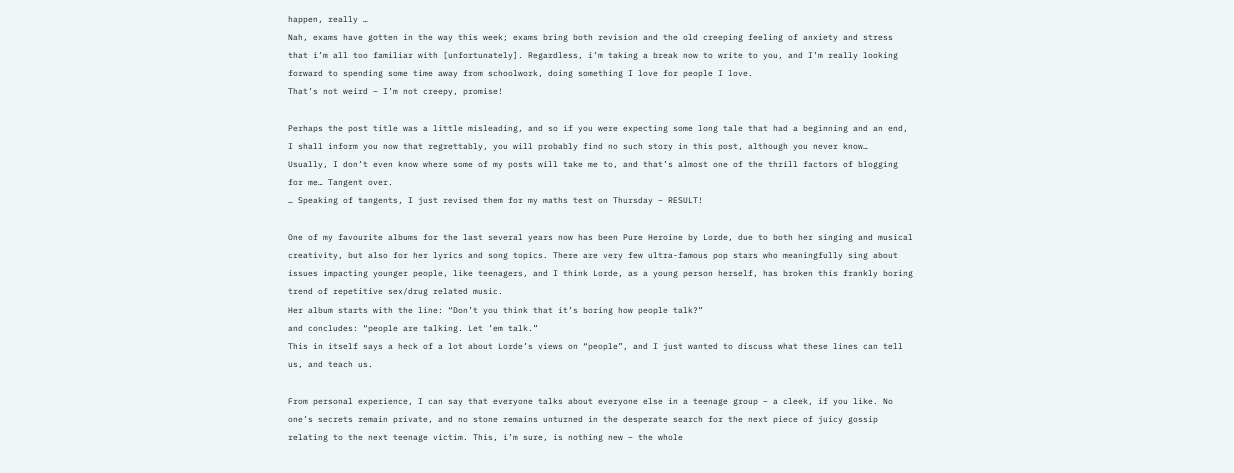happen, really …
Nah, exams have gotten in the way this week; exams bring both revision and the old creeping feeling of anxiety and stress that i’m all too familiar with [unfortunately]. Regardless, i’m taking a break now to write to you, and I’m really looking forward to spending some time away from schoolwork, doing something I love for people I love.
That’s not weird – I’m not creepy, promise!

Perhaps the post title was a little misleading, and so if you were expecting some long tale that had a beginning and an end, I shall inform you now that regrettably, you will probably find no such story in this post, although you never know…
Usually, I don’t even know where some of my posts will take me to, and that’s almost one of the thrill factors of blogging for me… Tangent over.
… Speaking of tangents, I just revised them for my maths test on Thursday – RESULT!

One of my favourite albums for the last several years now has been Pure Heroine by Lorde, due to both her singing and musical creativity, but also for her lyrics and song topics. There are very few ultra-famous pop stars who meaningfully sing about issues impacting younger people, like teenagers, and I think Lorde, as a young person herself, has broken this frankly boring trend of repetitive sex/drug related music.
Her album starts with the line: “Don’t you think that it’s boring how people talk?”
and concludes: “people are talking. Let ’em talk.”
This in itself says a heck of a lot about Lorde’s views on “people”, and I just wanted to discuss what these lines can tell us, and teach us.

From personal experience, I can say that everyone talks about everyone else in a teenage group – a cleek, if you like. No one’s secrets remain private, and no stone remains unturned in the desperate search for the next piece of juicy gossip relating to the next teenage victim. This, i’m sure, is nothing new – the whole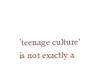‘teenage culture’ is not exactly a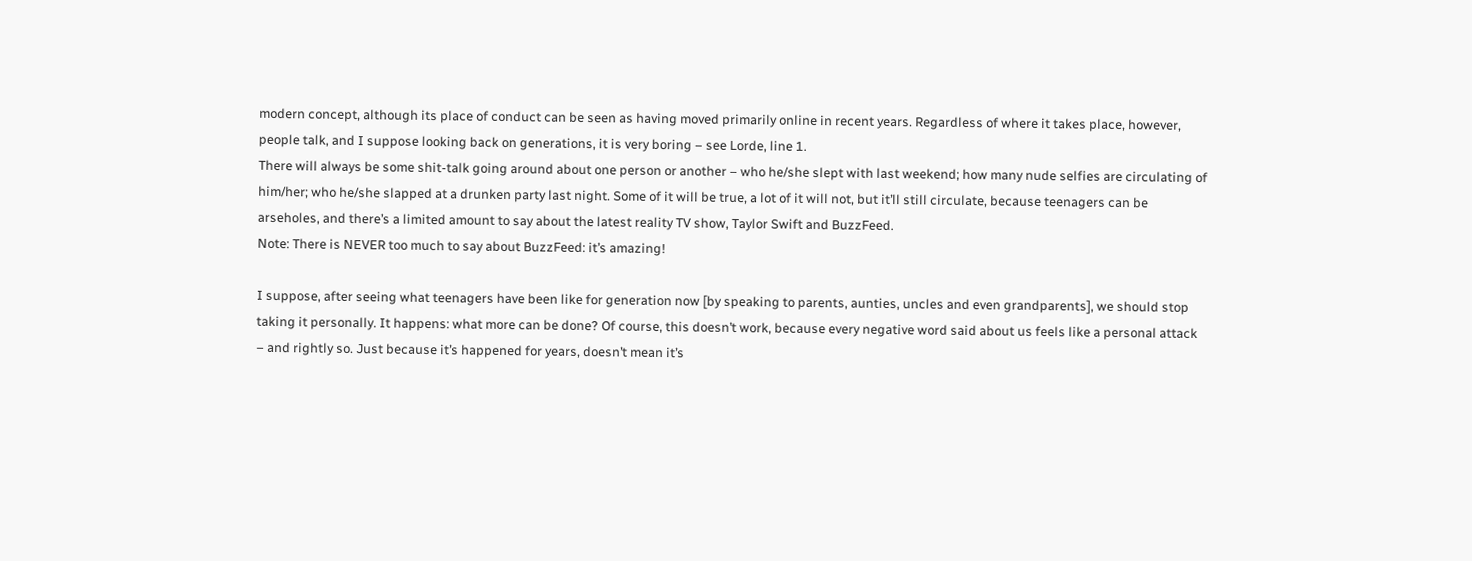modern concept, although its place of conduct can be seen as having moved primarily online in recent years. Regardless of where it takes place, however, people talk, and I suppose looking back on generations, it is very boring – see Lorde, line 1.
There will always be some shit-talk going around about one person or another – who he/she slept with last weekend; how many nude selfies are circulating of him/her; who he/she slapped at a drunken party last night. Some of it will be true, a lot of it will not, but it’ll still circulate, because teenagers can be arseholes, and there’s a limited amount to say about the latest reality TV show, Taylor Swift and BuzzFeed.
Note: There is NEVER too much to say about BuzzFeed: it’s amazing!

I suppose, after seeing what teenagers have been like for generation now [by speaking to parents, aunties, uncles and even grandparents], we should stop taking it personally. It happens: what more can be done? Of course, this doesn’t work, because every negative word said about us feels like a personal attack – and rightly so. Just because it’s happened for years, doesn’t mean it’s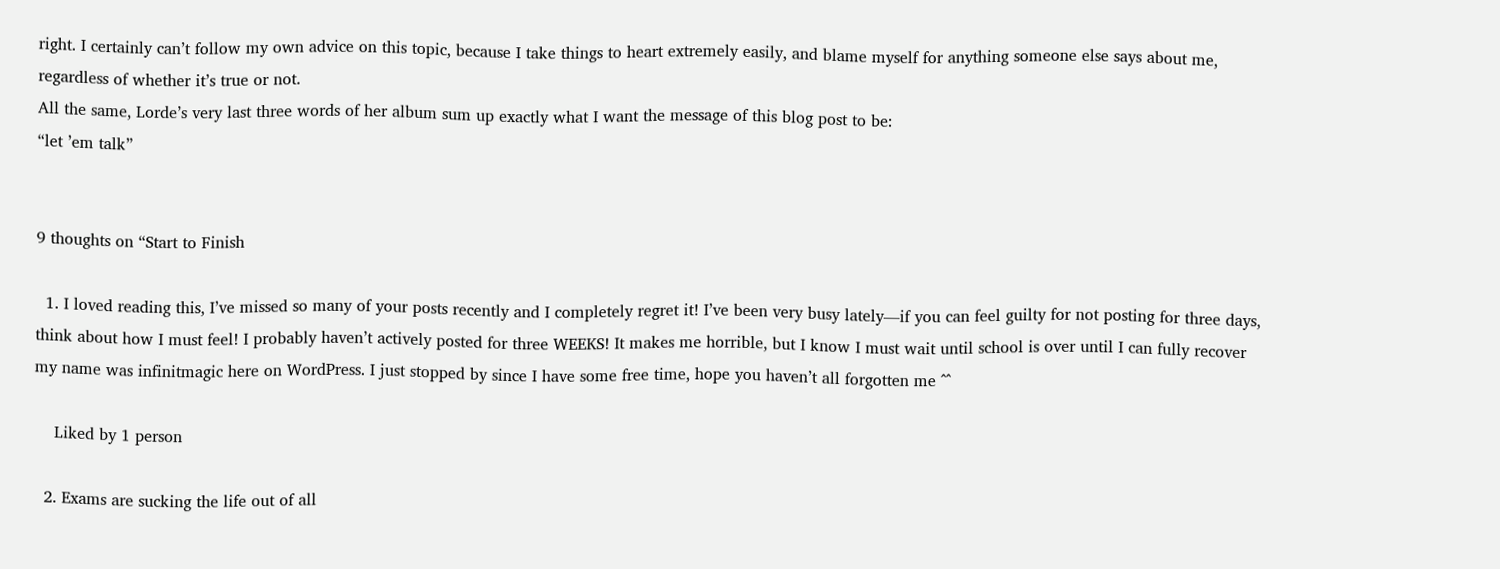right. I certainly can’t follow my own advice on this topic, because I take things to heart extremely easily, and blame myself for anything someone else says about me, regardless of whether it’s true or not.
All the same, Lorde’s very last three words of her album sum up exactly what I want the message of this blog post to be:
“let ’em talk”


9 thoughts on “Start to Finish

  1. I loved reading this, I’ve missed so many of your posts recently and I completely regret it! I’ve been very busy lately—if you can feel guilty for not posting for three days, think about how I must feel! I probably haven’t actively posted for three WEEKS! It makes me horrible, but I know I must wait until school is over until I can fully recover my name was infinitmagic here on WordPress. I just stopped by since I have some free time, hope you haven’t all forgotten me ^^

    Liked by 1 person

  2. Exams are sucking the life out of all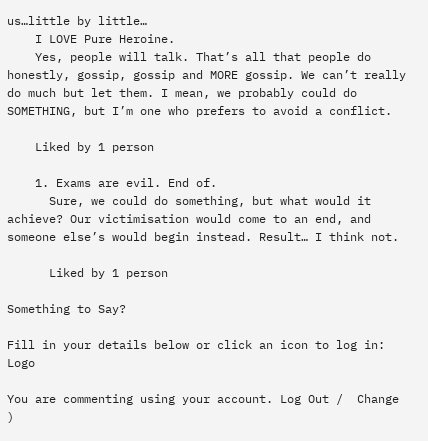us…little by little…
    I LOVE Pure Heroine.
    Yes, people will talk. That’s all that people do honestly, gossip, gossip and MORE gossip. We can’t really do much but let them. I mean, we probably could do SOMETHING, but I’m one who prefers to avoid a conflict.

    Liked by 1 person

    1. Exams are evil. End of.
      Sure, we could do something, but what would it achieve? Our victimisation would come to an end, and someone else’s would begin instead. Result… I think not.

      Liked by 1 person

Something to Say?

Fill in your details below or click an icon to log in: Logo

You are commenting using your account. Log Out /  Change )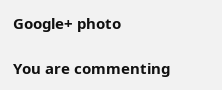Google+ photo

You are commenting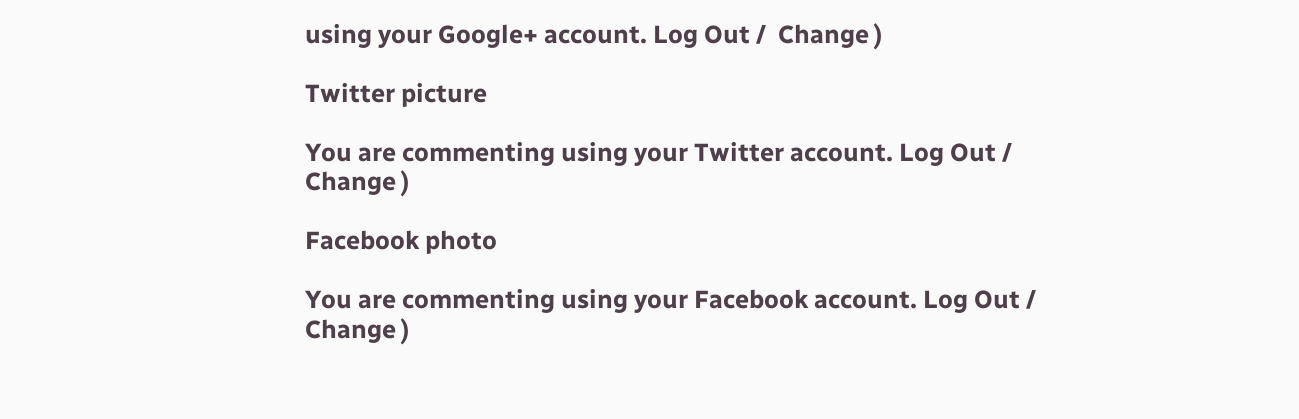using your Google+ account. Log Out /  Change )

Twitter picture

You are commenting using your Twitter account. Log Out /  Change )

Facebook photo

You are commenting using your Facebook account. Log Out /  Change )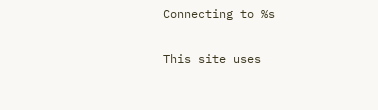Connecting to %s

This site uses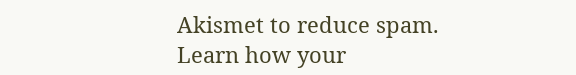Akismet to reduce spam. Learn how your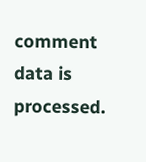comment data is processed.